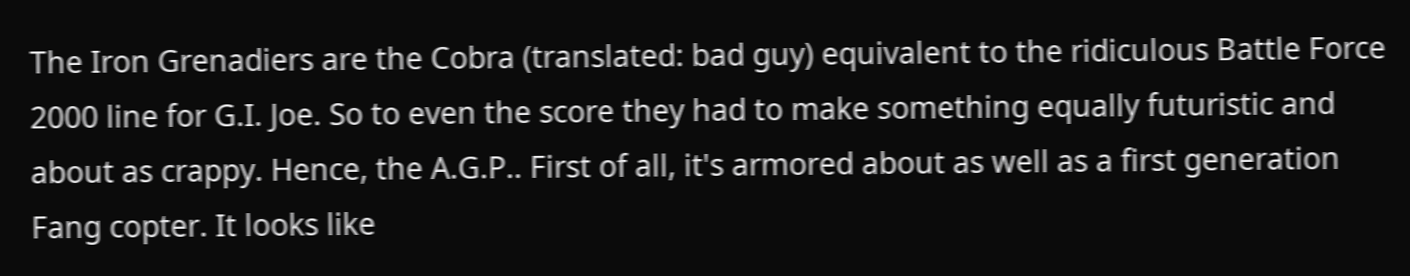The Iron Grenadiers are the Cobra (translated: bad guy) equivalent to the ridiculous Battle Force 2000 line for G.I. Joe. So to even the score they had to make something equally futuristic and about as crappy. Hence, the A.G.P.. First of all, it's armored about as well as a first generation Fang copter. It looks like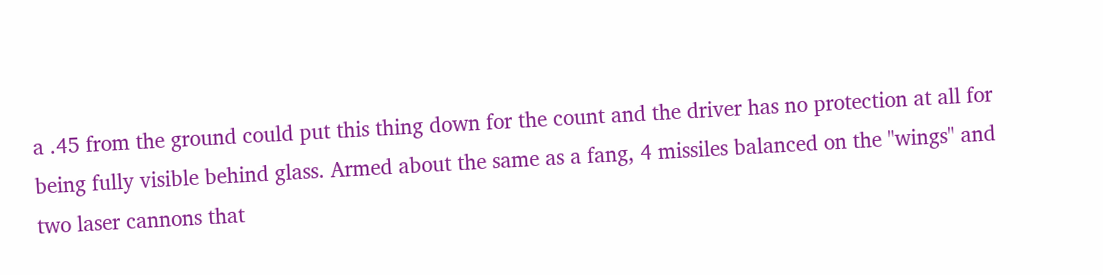a .45 from the ground could put this thing down for the count and the driver has no protection at all for being fully visible behind glass. Armed about the same as a fang, 4 missiles balanced on the "wings" and two laser cannons that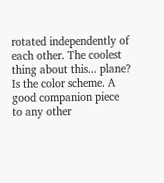rotated independently of each other. The coolest thing about this... plane? Is the color scheme. A good companion piece to any other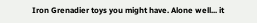Iron Grenadier toys you might have. Alone well... it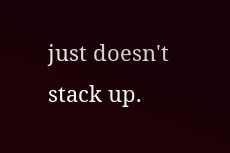just doesn't stack up.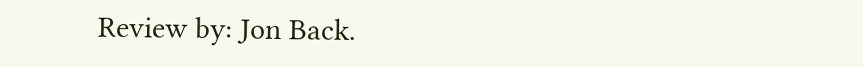Review by: Jon Back.